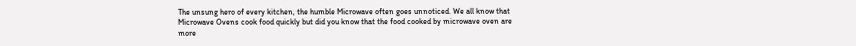The unsung hero of every kitchen, the humble Microwave often goes unnoticed. We all know that Microwave Ovens cook food quickly but did you know that the food cooked by microwave oven are more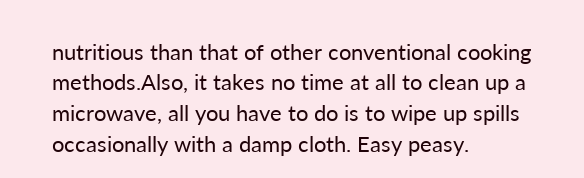nutritious than that of other conventional cooking methods.Also, it takes no time at all to clean up a microwave, all you have to do is to wipe up spills occasionally with a damp cloth. Easy peasy.